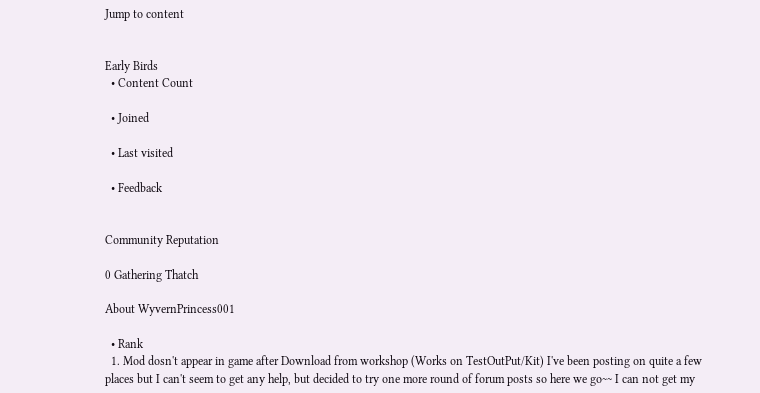Jump to content


Early Birds
  • Content Count

  • Joined

  • Last visited

  • Feedback


Community Reputation

0 Gathering Thatch

About WyvernPrincess001

  • Rank
  1. Mod dosn't appear in game after Download from workshop (Works on TestOutPut/Kit) I've been posting on quite a few places but I can't seem to get any help, but decided to try one more round of forum posts so here we go~~ I can not get my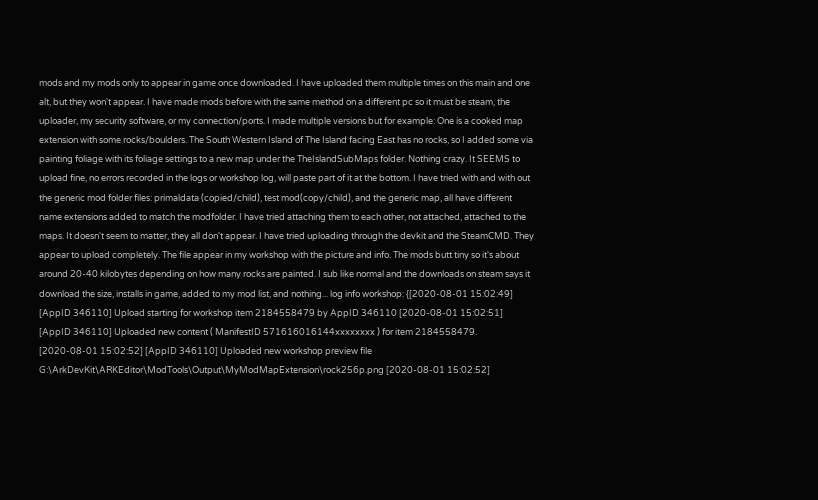mods and my mods only to appear in game once downloaded. I have uploaded them multiple times on this main and one alt, but they won't appear. I have made mods before with the same method on a different pc so it must be steam, the uploader, my security software, or my connection/ports. I made multiple versions but for example: One is a cooked map extension with some rocks/boulders. The South Western Island of The Island facing East has no rocks, so I added some via painting foliage with its foliage settings to a new map under the TheIslandSubMaps folder. Nothing crazy. It SEEMS to upload fine, no errors recorded in the logs or workshop log, will paste part of it at the bottom. I have tried with and with out the generic mod folder files: primaldata (copied/child), test mod(copy/child), and the generic map, all have different name extensions added to match the modfolder. I have tried attaching them to each other, not attached, attached to the maps. It doesn't seem to matter, they all don't appear. I have tried uploading through the devkit and the SteamCMD. They appear to upload completely. The file appear in my workshop with the picture and info. The mods butt tiny so it's about around 20-40 kilobytes depending on how many rocks are painted. I sub like normal and the downloads on steam says it download the size, installs in game, added to my mod list, and nothing... log info workshop: {[2020-08-01 15:02:49] [AppID 346110] Upload starting for workshop item 2184558479 by AppID 346110 [2020-08-01 15:02:51] [AppID 346110] Uploaded new content ( ManifestID 571616016144xxxxxxxx ) for item 2184558479. [2020-08-01 15:02:52] [AppID 346110] Uploaded new workshop preview file G:\ArkDevKit\ARKEditor\ModTools\Output\MyModMapExtension\rock256p.png [2020-08-01 15:02:52]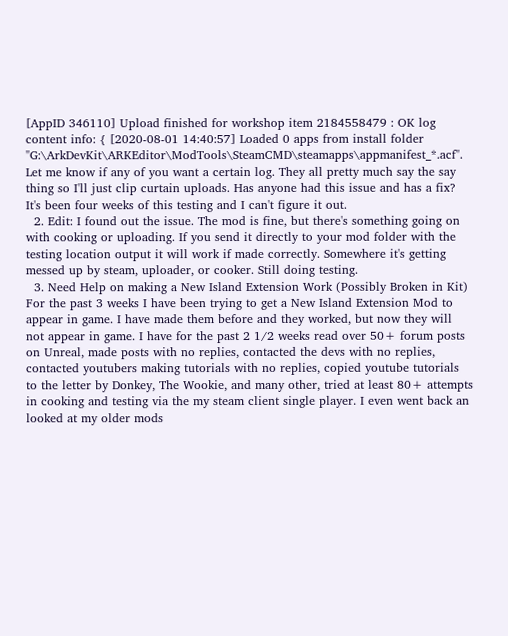[AppID 346110] Upload finished for workshop item 2184558479 : OK log content info: { [2020-08-01 14:40:57] Loaded 0 apps from install folder "G:\ArkDevKit\ARKEditor\ModTools\SteamCMD\steamapps\appmanifest_*.acf". Let me know if any of you want a certain log. They all pretty much say the say thing so I'll just clip curtain uploads. Has anyone had this issue and has a fix? It's been four weeks of this testing and I can't figure it out.
  2. Edit: I found out the issue. The mod is fine, but there's something going on with cooking or uploading. If you send it directly to your mod folder with the testing location output it will work if made correctly. Somewhere it's getting messed up by steam, uploader, or cooker. Still doing testing.
  3. Need Help on making a New Island Extension Work (Possibly Broken in Kit) For the past 3 weeks I have been trying to get a New Island Extension Mod to appear in game. I have made them before and they worked, but now they will not appear in game. I have for the past 2 1/2 weeks read over 50+ forum posts on Unreal, made posts with no replies, contacted the devs with no replies, contacted youtubers making tutorials with no replies, copied youtube tutorials to the letter by Donkey, The Wookie, and many other, tried at least 80+ attempts in cooking and testing via the my steam client single player. I even went back an looked at my older mods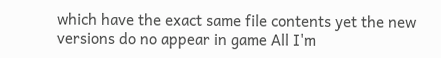which have the exact same file contents yet the new versions do no appear in game All I'm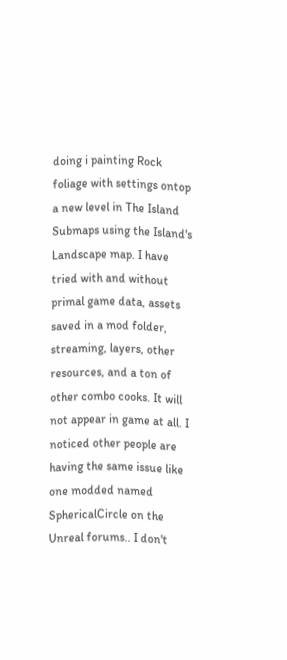doing i painting Rock foliage with settings ontop a new level in The Island Submaps using the Island's Landscape map. I have tried with and without primal game data, assets saved in a mod folder, streaming, layers, other resources, and a ton of other combo cooks. It will not appear in game at all. I noticed other people are having the same issue like one modded named SphericalCircle on the Unreal forums.. I don't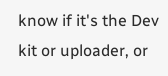know if it's the Dev kit or uploader, or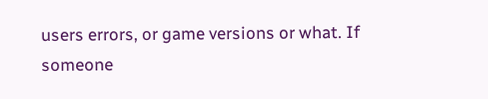users errors, or game versions or what. If someone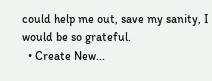could help me out, save my sanity, I would be so grateful.
  • Create New...